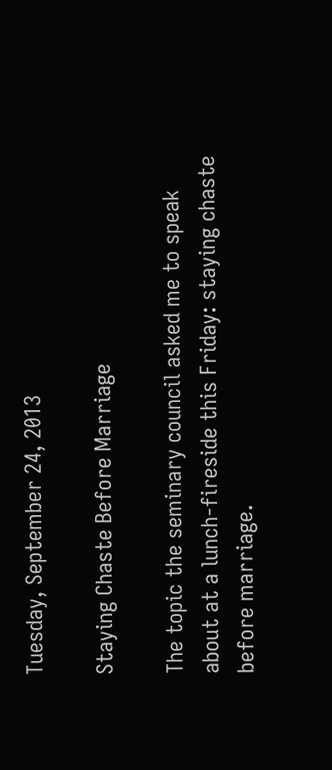Tuesday, September 24, 2013

Staying Chaste Before Marriage

The topic the seminary council asked me to speak about at a lunch-fireside this Friday: staying chaste before marriage.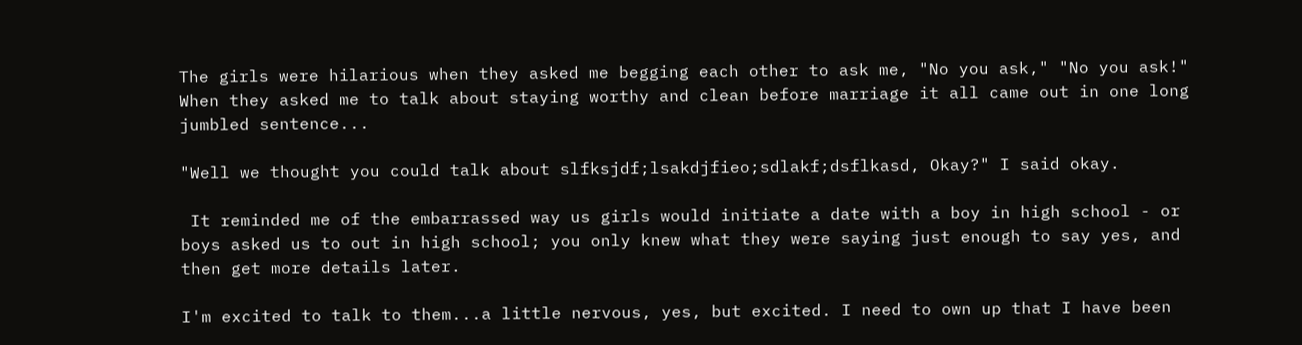The girls were hilarious when they asked me begging each other to ask me, "No you ask," "No you ask!"  When they asked me to talk about staying worthy and clean before marriage it all came out in one long jumbled sentence...

"Well we thought you could talk about slfksjdf;lsakdjfieo;sdlakf;dsflkasd, Okay?" I said okay.

 It reminded me of the embarrassed way us girls would initiate a date with a boy in high school - or boys asked us to out in high school; you only knew what they were saying just enough to say yes, and then get more details later.

I'm excited to talk to them...a little nervous, yes, but excited. I need to own up that I have been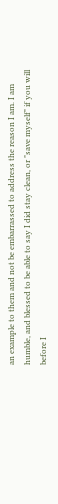an example to them and not be embarrassed to address the reason I am. I am humble, and blessed to be able to say I did stay clean, or "save myself" if you will before I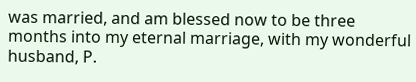was married, and am blessed now to be three months into my eternal marriage, with my wonderful husband, P.